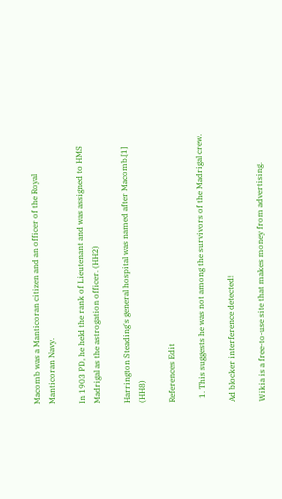Macomb was a Manticoran citizen and an officer of the Royal Manticoran Navy.

In 1903 PD, he held the rank of Lieutenant and was assigned to HMS Madrigal as the astrogation officer. (HH2)

Harrington Steading's general hospital was named after Macomb.[1] (HH8)

References Edit

  1. This suggests he was not among the survivors of the Madrigal crew.

Ad blocker interference detected!

Wikia is a free-to-use site that makes money from advertising.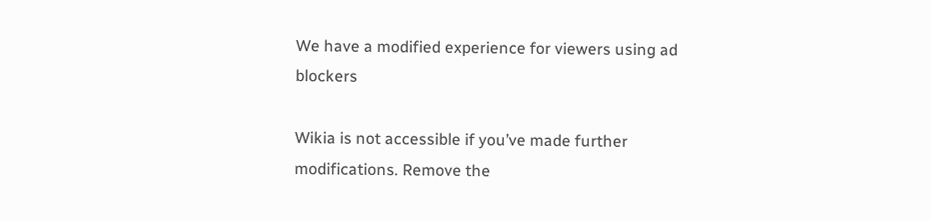We have a modified experience for viewers using ad blockers

Wikia is not accessible if you’ve made further modifications. Remove the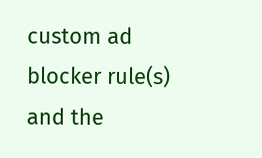custom ad blocker rule(s) and the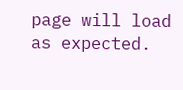page will load as expected.